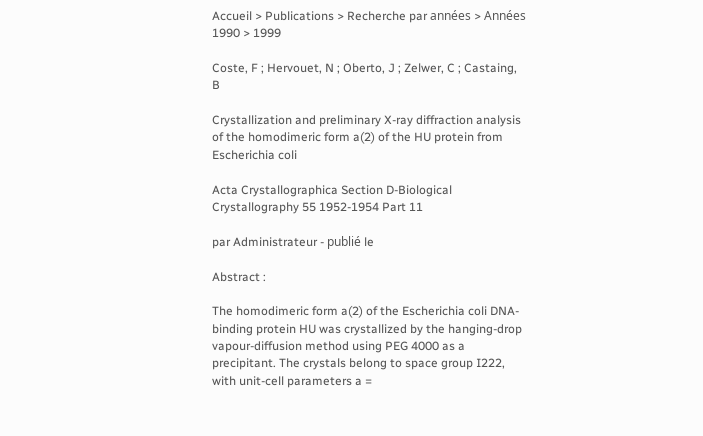Accueil > Publications > Recherche par années > Années 1990 > 1999

Coste, F ; Hervouet, N ; Oberto, J ; Zelwer, C ; Castaing, B

Crystallization and preliminary X-ray diffraction analysis of the homodimeric form a(2) of the HU protein from Escherichia coli

Acta Crystallographica Section D-Biological Crystallography 55 1952-1954 Part 11

par Administrateur - publié le

Abstract :

The homodimeric form a(2) of the Escherichia coli DNA-binding protein HU was crystallized by the hanging-drop vapour-diffusion method using PEG 4000 as a precipitant. The crystals belong to space group I222, with unit-cell parameters a =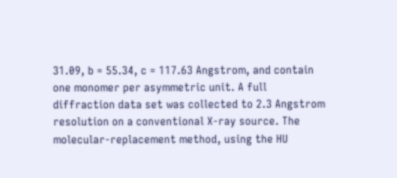31.09, b = 55.34, c = 117.63 Angstrom, and contain one monomer per asymmetric unit. A full diffraction data set was collected to 2.3 Angstrom resolution on a conventional X-ray source. The molecular-replacement method, using the HU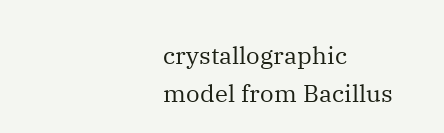crystallographic model from Bacillus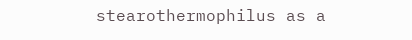stearothermophilus as a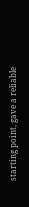starting point, gave a reliable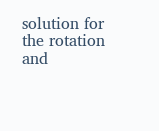solution for the rotation and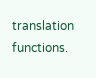translation functions.